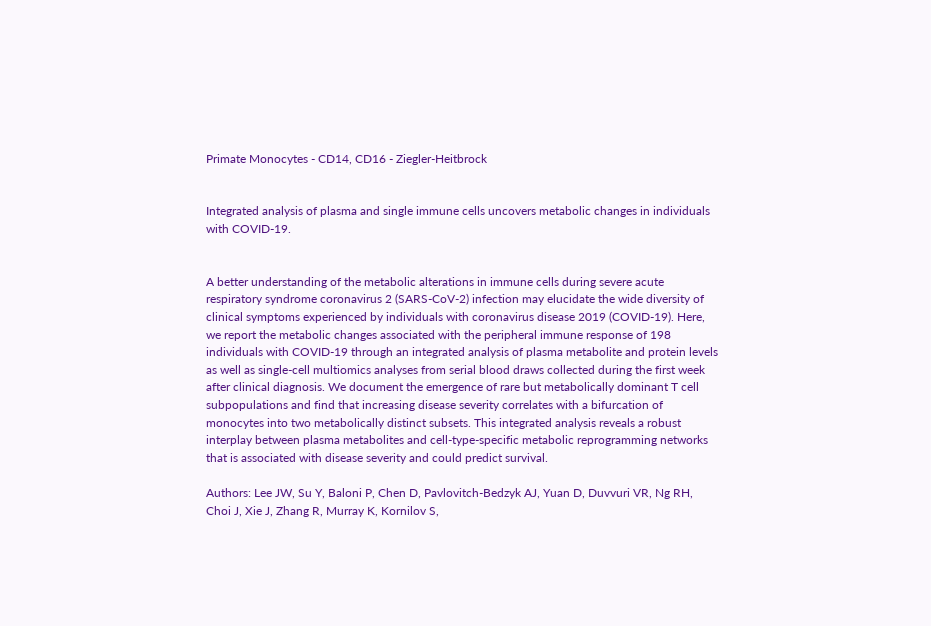Primate Monocytes - CD14, CD16 - Ziegler-Heitbrock


Integrated analysis of plasma and single immune cells uncovers metabolic changes in individuals with COVID-19.


A better understanding of the metabolic alterations in immune cells during severe acute respiratory syndrome coronavirus 2 (SARS-CoV-2) infection may elucidate the wide diversity of clinical symptoms experienced by individuals with coronavirus disease 2019 (COVID-19). Here, we report the metabolic changes associated with the peripheral immune response of 198 individuals with COVID-19 through an integrated analysis of plasma metabolite and protein levels as well as single-cell multiomics analyses from serial blood draws collected during the first week after clinical diagnosis. We document the emergence of rare but metabolically dominant T cell subpopulations and find that increasing disease severity correlates with a bifurcation of monocytes into two metabolically distinct subsets. This integrated analysis reveals a robust interplay between plasma metabolites and cell-type-specific metabolic reprogramming networks that is associated with disease severity and could predict survival.

Authors: Lee JW, Su Y, Baloni P, Chen D, Pavlovitch-Bedzyk AJ, Yuan D, Duvvuri VR, Ng RH, Choi J, Xie J, Zhang R, Murray K, Kornilov S,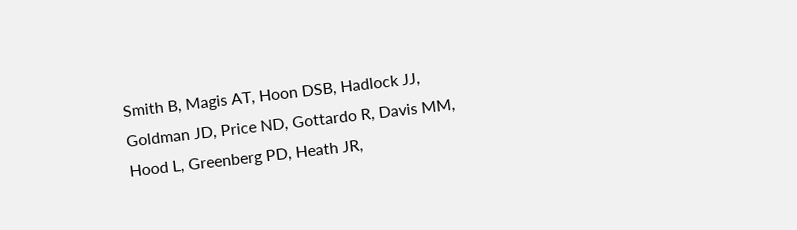Smith B, Magis AT, Hoon DSB, Hadlock JJ, Goldman JD, Price ND, Gottardo R, Davis MM, Hood L, Greenberg PD, Heath JR,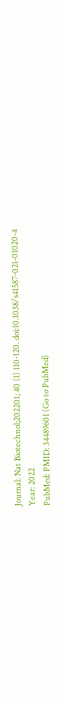Journal: Nat Biotechnol;202201; 40 (1) 110-120. doi:10.1038/s41587-021-01020-4
Year: 2022
PubMed: PMID: 34489601 (Go to PubMed)